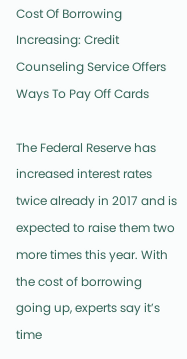Cost Of Borrowing Increasing: Credit Counseling Service Offers Ways To Pay Off Cards

The Federal Reserve has increased interest rates twice already in 2017 and is expected to raise them two more times this year. With the cost of borrowing going up, experts say it’s time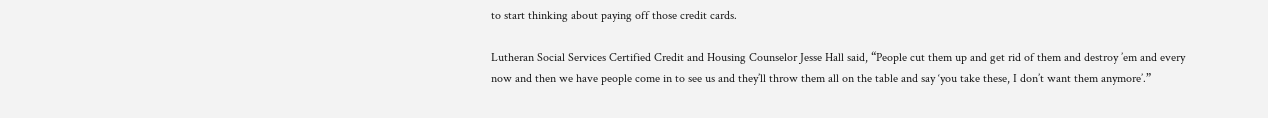to start thinking about paying off those credit cards.

Lutheran Social Services Certified Credit and Housing Counselor Jesse Hall said, “People cut them up and get rid of them and destroy ’em and every now and then we have people come in to see us and they’ll throw them all on the table and say ‘you take these, I don’t want them anymore’.”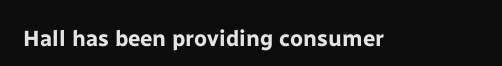Hall has been providing consumer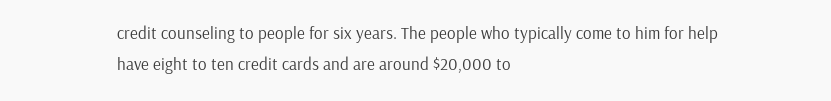credit counseling to people for six years. The people who typically come to him for help have eight to ten credit cards and are around $20,000 to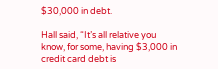$30,000 in debt.

Hall said, “It’s all relative you know, for some, having $3,000 in credit card debt is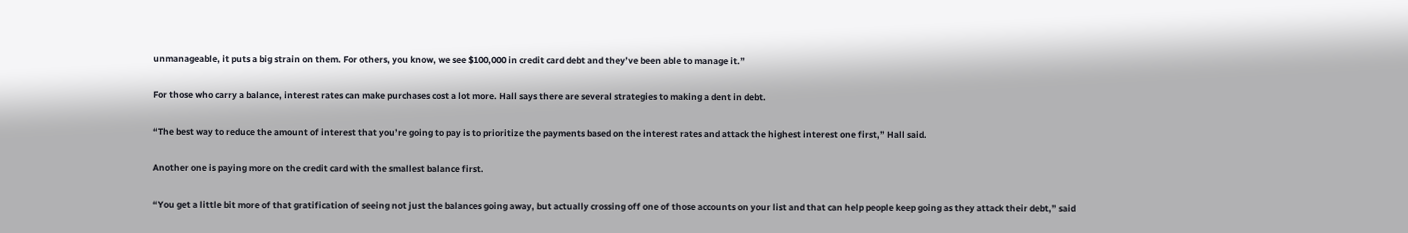unmanageable, it puts a big strain on them. For others, you know, we see $100,000 in credit card debt and they’ve been able to manage it.”

For those who carry a balance, interest rates can make purchases cost a lot more. Hall says there are several strategies to making a dent in debt.

“The best way to reduce the amount of interest that you’re going to pay is to prioritize the payments based on the interest rates and attack the highest interest one first,” Hall said.

Another one is paying more on the credit card with the smallest balance first.

“You get a little bit more of that gratification of seeing not just the balances going away, but actually crossing off one of those accounts on your list and that can help people keep going as they attack their debt,” said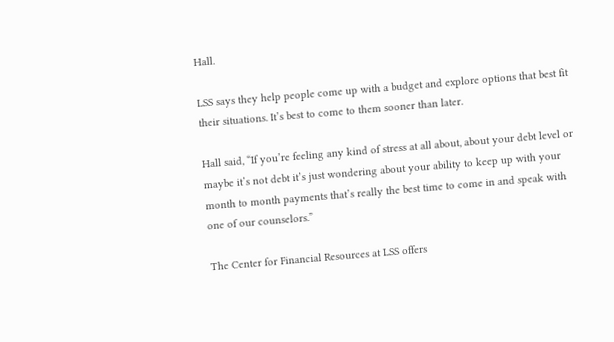Hall.

LSS says they help people come up with a budget and explore options that best fit their situations. It’s best to come to them sooner than later.

Hall said, “If you’re feeling any kind of stress at all about, about your debt level or maybe it’s not debt it’s just wondering about your ability to keep up with your month to month payments that’s really the best time to come in and speak with one of our counselors.”

The Center for Financial Resources at LSS offers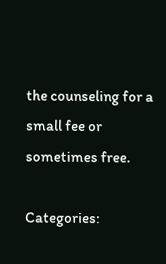the counseling for a small fee or sometimes free.

Categories: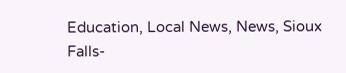Education, Local News, News, Sioux Falls-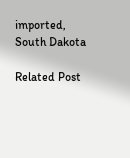imported, South Dakota

Related Post